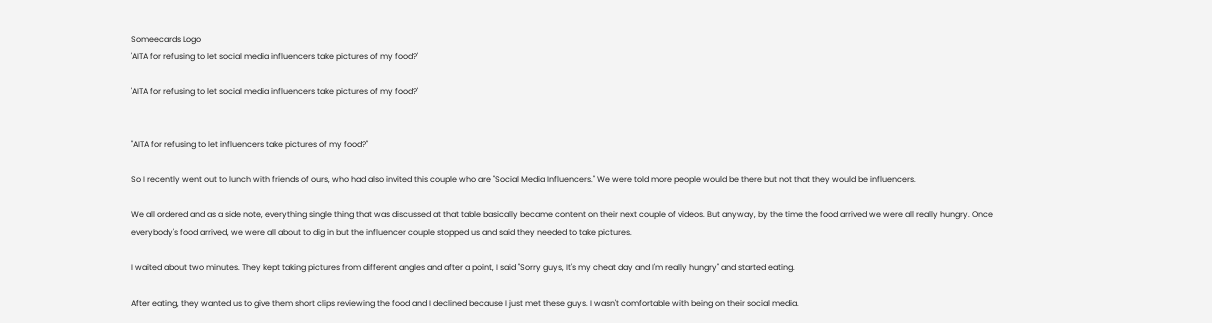Someecards Logo
'AITA for refusing to let social media influencers take pictures of my food?'

'AITA for refusing to let social media influencers take pictures of my food?'


"AITA for refusing to let influencers take pictures of my food?"

So I recently went out to lunch with friends of ours, who had also invited this couple who are "Social Media Influencers." We were told more people would be there but not that they would be influencers.

We all ordered and as a side note, everything single thing that was discussed at that table basically became content on their next couple of videos. But anyway, by the time the food arrived we were all really hungry. Once everybody's food arrived, we were all about to dig in but the influencer couple stopped us and said they needed to take pictures.

I waited about two minutes. They kept taking pictures from different angles and after a point, I said "Sorry guys, It's my cheat day and I'm really hungry" and started eating.

After eating, they wanted us to give them short clips reviewing the food and I declined because I just met these guys. I wasn't comfortable with being on their social media.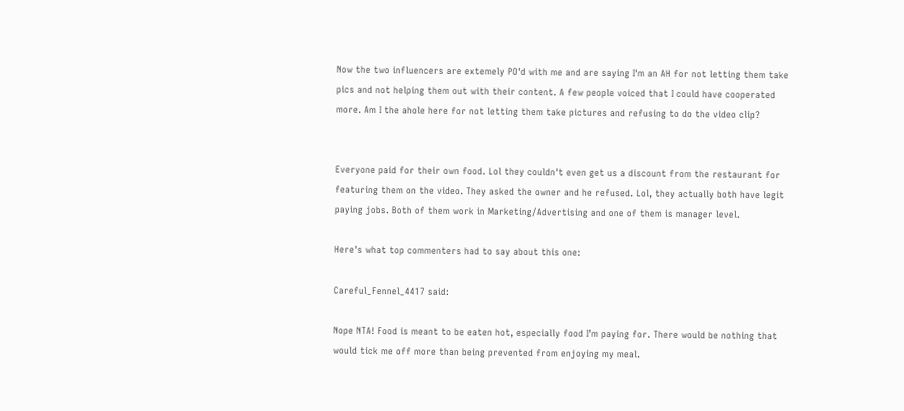Now the two influencers are extemely PO'd with me and are saying I'm an AH for not letting them take pics and not helping them out with their content. A few people voiced that I could have cooperated more. Am I the ahole here for not letting them take pictures and refusing to do the video clip?


Everyone paid for their own food. Lol they couldn't even get us a discount from the restaurant for featuring them on the video. They asked the owner and he refused. Lol, they actually both have legit paying jobs. Both of them work in Marketing/Advertising and one of them is manager level.

Here's what top commenters had to say about this one:

Careful_Fennel_4417 said:

Nope NTA! Food is meant to be eaten hot, especially food I’m paying for. There would be nothing that would tick me off more than being prevented from enjoying my meal.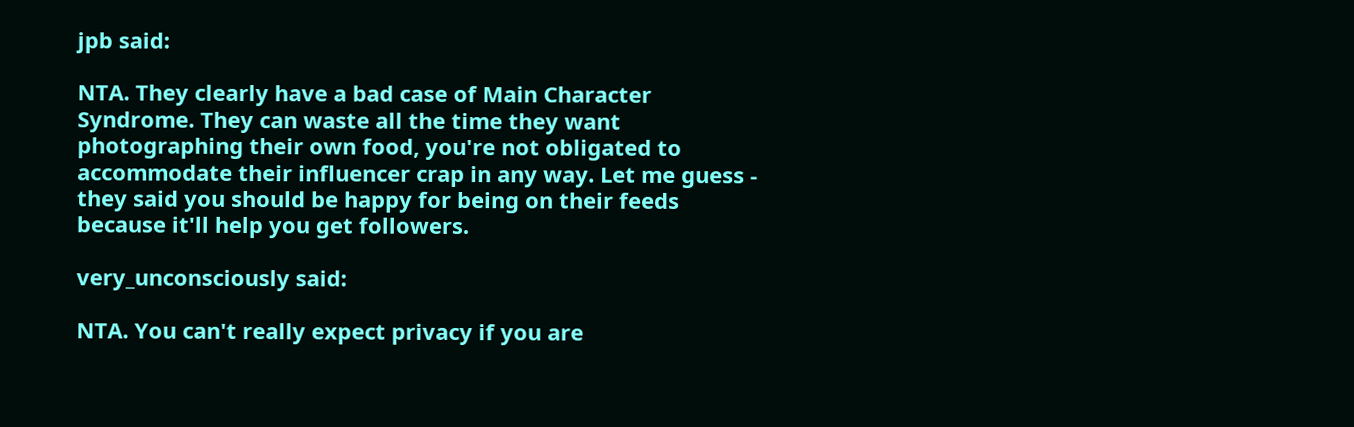jpb said:

NTA. They clearly have a bad case of Main Character Syndrome. They can waste all the time they want photographing their own food, you're not obligated to accommodate their influencer crap in any way. Let me guess - they said you should be happy for being on their feeds because it'll help you get followers.

very_unconsciously said:

NTA. You can't really expect privacy if you are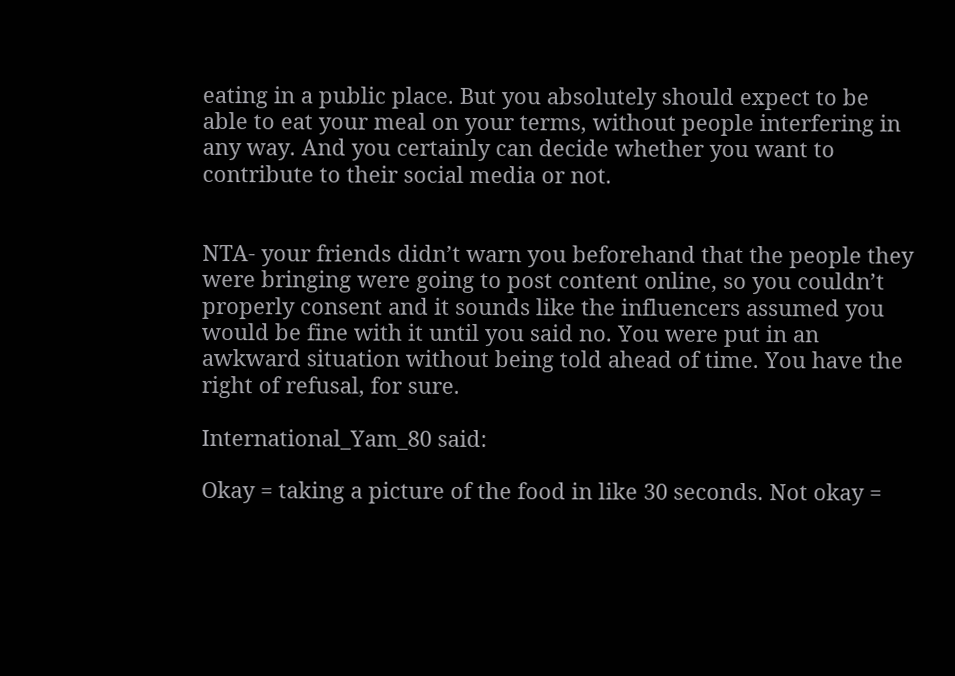eating in a public place. But you absolutely should expect to be able to eat your meal on your terms, without people interfering in any way. And you certainly can decide whether you want to contribute to their social media or not.


NTA- your friends didn’t warn you beforehand that the people they were bringing were going to post content online, so you couldn’t properly consent and it sounds like the influencers assumed you would be fine with it until you said no. You were put in an awkward situation without being told ahead of time. You have the right of refusal, for sure.

International_Yam_80 said:

Okay = taking a picture of the food in like 30 seconds. Not okay =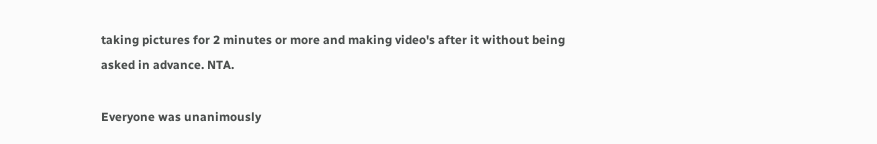taking pictures for 2 minutes or more and making video's after it without being asked in advance. NTA.

Everyone was unanimously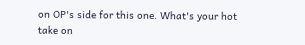on OP's side for this one. What's your hot take on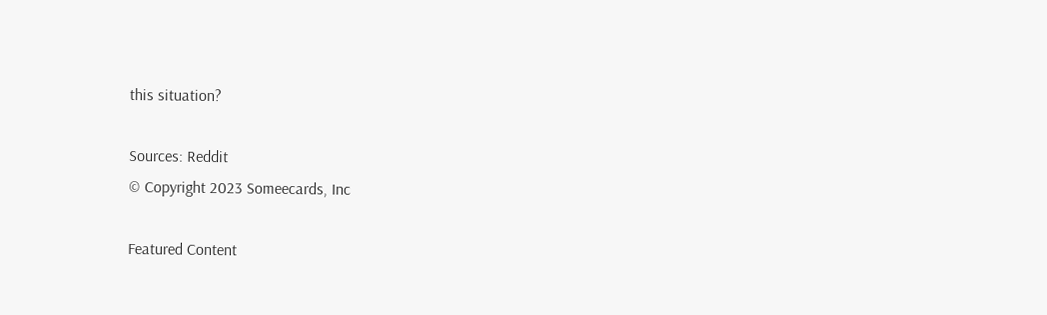this situation?

Sources: Reddit
© Copyright 2023 Someecards, Inc

Featured Content